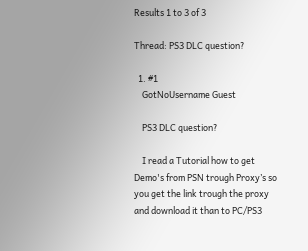Results 1 to 3 of 3

Thread: PS3 DLC question?

  1. #1
    GotNoUsername Guest

    PS3 DLC question?

    I read a Tutorial how to get Demo's from PSN trough Proxy’s so you get the link trough the proxy and download it than to PC/PS3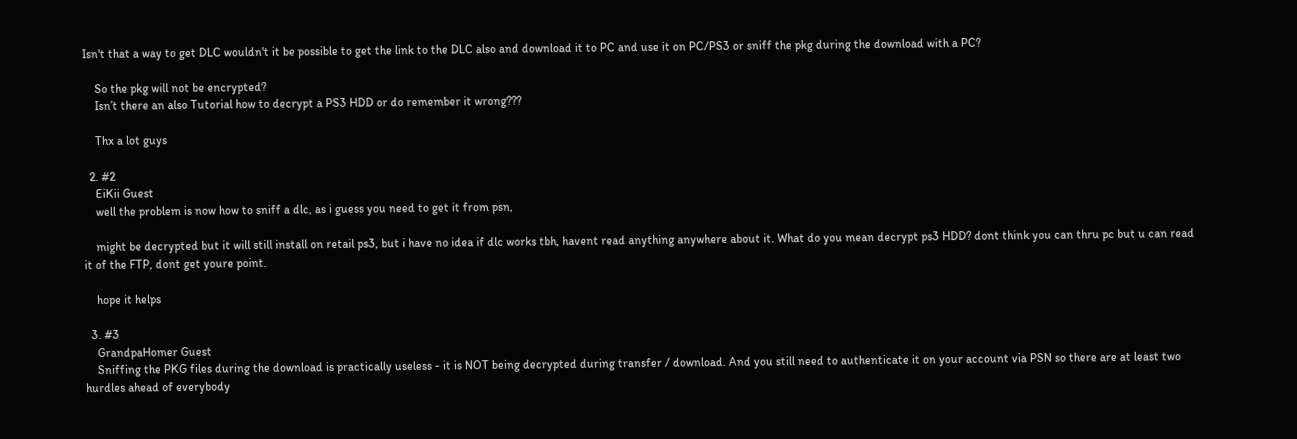Isn't that a way to get DLC wouldn't it be possible to get the link to the DLC also and download it to PC and use it on PC/PS3 or sniff the pkg during the download with a PC?

    So the pkg will not be encrypted?
    Isn’t there an also Tutorial how to decrypt a PS3 HDD or do remember it wrong???

    Thx a lot guys

  2. #2
    EiKii Guest
    well the problem is now how to sniff a dlc, as i guess you need to get it from psn,

    might be decrypted but it will still install on retail ps3, but i have no idea if dlc works tbh, havent read anything anywhere about it. What do you mean decrypt ps3 HDD? dont think you can thru pc but u can read it of the FTP, dont get youre point.

    hope it helps

  3. #3
    GrandpaHomer Guest
    Sniffing the PKG files during the download is practically useless - it is NOT being decrypted during transfer / download. And you still need to authenticate it on your account via PSN so there are at least two hurdles ahead of everybody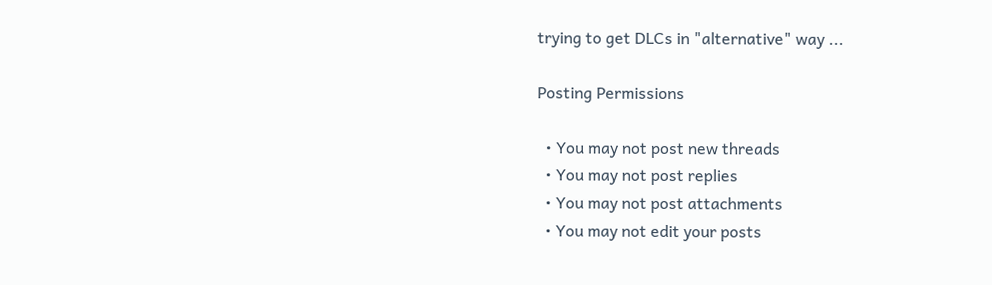trying to get DLCs in "alternative" way ...

Posting Permissions

  • You may not post new threads
  • You may not post replies
  • You may not post attachments
  • You may not edit your posts